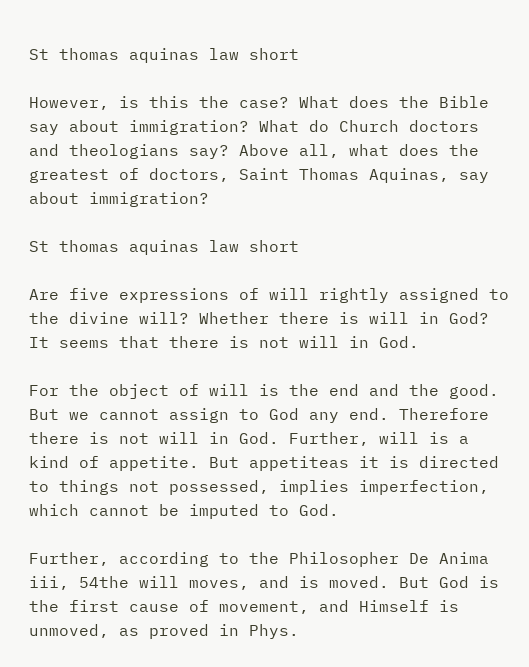St thomas aquinas law short

However, is this the case? What does the Bible say about immigration? What do Church doctors and theologians say? Above all, what does the greatest of doctors, Saint Thomas Aquinas, say about immigration?

St thomas aquinas law short

Are five expressions of will rightly assigned to the divine will? Whether there is will in God? It seems that there is not will in God.

For the object of will is the end and the good. But we cannot assign to God any end. Therefore there is not will in God. Further, will is a kind of appetite. But appetiteas it is directed to things not possessed, implies imperfection, which cannot be imputed to God.

Further, according to the Philosopher De Anima iii, 54the will moves, and is moved. But God is the first cause of movement, and Himself is unmoved, as proved in Phys.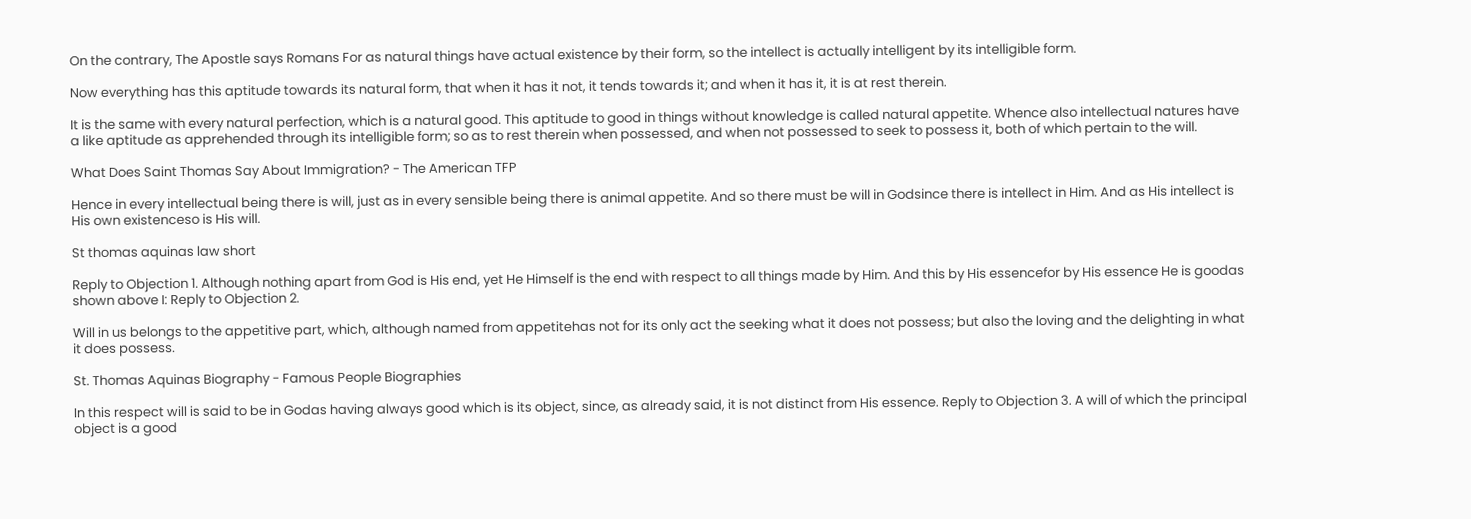On the contrary, The Apostle says Romans For as natural things have actual existence by their form, so the intellect is actually intelligent by its intelligible form.

Now everything has this aptitude towards its natural form, that when it has it not, it tends towards it; and when it has it, it is at rest therein.

It is the same with every natural perfection, which is a natural good. This aptitude to good in things without knowledge is called natural appetite. Whence also intellectual natures have a like aptitude as apprehended through its intelligible form; so as to rest therein when possessed, and when not possessed to seek to possess it, both of which pertain to the will.

What Does Saint Thomas Say About Immigration? - The American TFP

Hence in every intellectual being there is will, just as in every sensible being there is animal appetite. And so there must be will in Godsince there is intellect in Him. And as His intellect is His own existenceso is His will.

St thomas aquinas law short

Reply to Objection 1. Although nothing apart from God is His end, yet He Himself is the end with respect to all things made by Him. And this by His essencefor by His essence He is goodas shown above I: Reply to Objection 2.

Will in us belongs to the appetitive part, which, although named from appetitehas not for its only act the seeking what it does not possess; but also the loving and the delighting in what it does possess.

St. Thomas Aquinas Biography - Famous People Biographies

In this respect will is said to be in Godas having always good which is its object, since, as already said, it is not distinct from His essence. Reply to Objection 3. A will of which the principal object is a good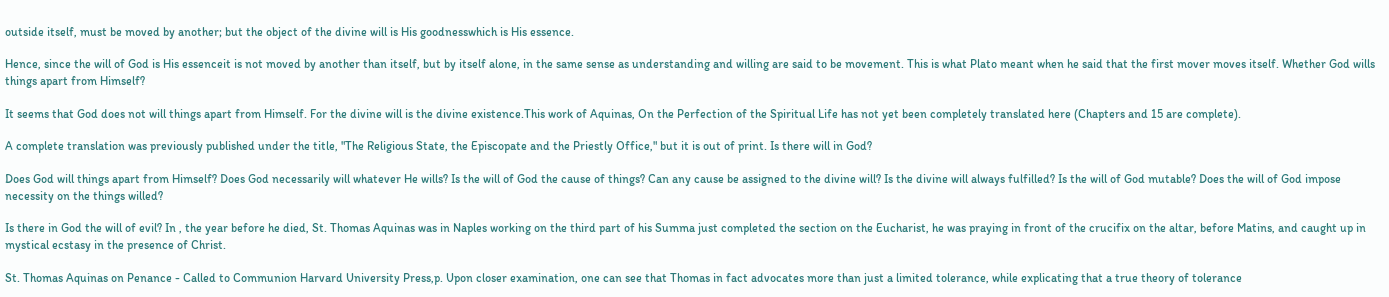outside itself, must be moved by another; but the object of the divine will is His goodnesswhich is His essence.

Hence, since the will of God is His essenceit is not moved by another than itself, but by itself alone, in the same sense as understanding and willing are said to be movement. This is what Plato meant when he said that the first mover moves itself. Whether God wills things apart from Himself?

It seems that God does not will things apart from Himself. For the divine will is the divine existence.This work of Aquinas, On the Perfection of the Spiritual Life has not yet been completely translated here (Chapters and 15 are complete).

A complete translation was previously published under the title, "The Religious State, the Episcopate and the Priestly Office," but it is out of print. Is there will in God?

Does God will things apart from Himself? Does God necessarily will whatever He wills? Is the will of God the cause of things? Can any cause be assigned to the divine will? Is the divine will always fulfilled? Is the will of God mutable? Does the will of God impose necessity on the things willed?

Is there in God the will of evil? In , the year before he died, St. Thomas Aquinas was in Naples working on the third part of his Summa just completed the section on the Eucharist, he was praying in front of the crucifix on the altar, before Matins, and caught up in mystical ecstasy in the presence of Christ.

St. Thomas Aquinas on Penance - Called to Communion Harvard University Press,p. Upon closer examination, one can see that Thomas in fact advocates more than just a limited tolerance, while explicating that a true theory of tolerance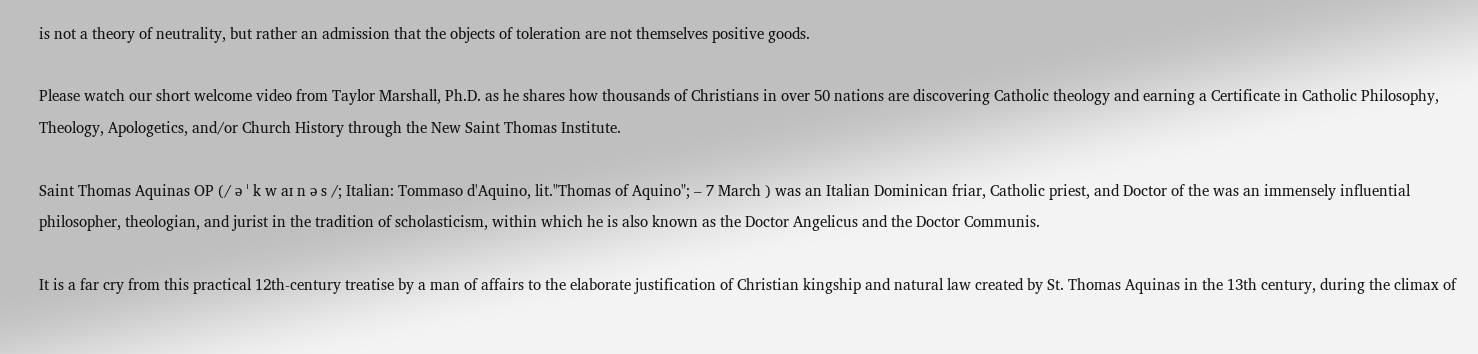is not a theory of neutrality, but rather an admission that the objects of toleration are not themselves positive goods.

Please watch our short welcome video from Taylor Marshall, Ph.D. as he shares how thousands of Christians in over 50 nations are discovering Catholic theology and earning a Certificate in Catholic Philosophy, Theology, Apologetics, and/or Church History through the New Saint Thomas Institute.

Saint Thomas Aquinas OP (/ ə ˈ k w aɪ n ə s /; Italian: Tommaso d'Aquino, lit."Thomas of Aquino"; – 7 March ) was an Italian Dominican friar, Catholic priest, and Doctor of the was an immensely influential philosopher, theologian, and jurist in the tradition of scholasticism, within which he is also known as the Doctor Angelicus and the Doctor Communis.

It is a far cry from this practical 12th-century treatise by a man of affairs to the elaborate justification of Christian kingship and natural law created by St. Thomas Aquinas in the 13th century, during the climax of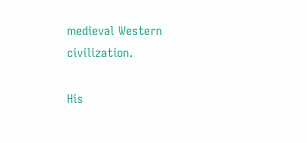medieval Western civilization.

His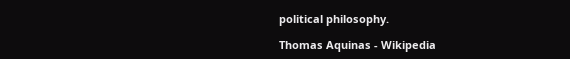political philosophy.

Thomas Aquinas - Wikipedia